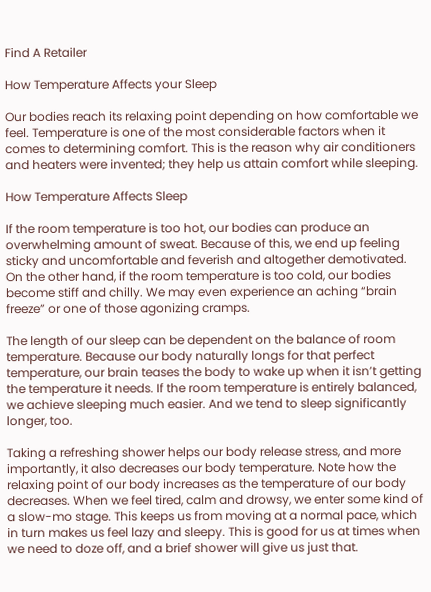Find A Retailer

How Temperature Affects your Sleep

Our bodies reach its relaxing point depending on how comfortable we feel. Temperature is one of the most considerable factors when it comes to determining comfort. This is the reason why air conditioners and heaters were invented; they help us attain comfort while sleeping.

How Temperature Affects Sleep

If the room temperature is too hot, our bodies can produce an overwhelming amount of sweat. Because of this, we end up feeling sticky and uncomfortable and feverish and altogether demotivated. On the other hand, if the room temperature is too cold, our bodies become stiff and chilly. We may even experience an aching “brain freeze” or one of those agonizing cramps.

The length of our sleep can be dependent on the balance of room temperature. Because our body naturally longs for that perfect temperature, our brain teases the body to wake up when it isn’t getting the temperature it needs. If the room temperature is entirely balanced, we achieve sleeping much easier. And we tend to sleep significantly longer, too.

Taking a refreshing shower helps our body release stress, and more importantly, it also decreases our body temperature. Note how the relaxing point of our body increases as the temperature of our body decreases. When we feel tired, calm and drowsy, we enter some kind of a slow-mo stage. This keeps us from moving at a normal pace, which in turn makes us feel lazy and sleepy. This is good for us at times when we need to doze off, and a brief shower will give us just that.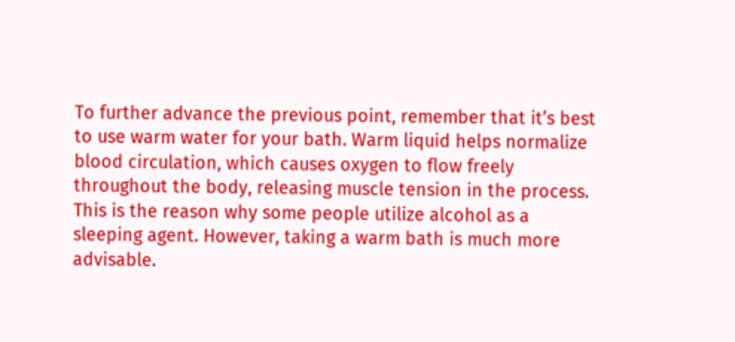To further advance the previous point, remember that it’s best to use warm water for your bath. Warm liquid helps normalize blood circulation, which causes oxygen to flow freely throughout the body, releasing muscle tension in the process. This is the reason why some people utilize alcohol as a sleeping agent. However, taking a warm bath is much more advisable.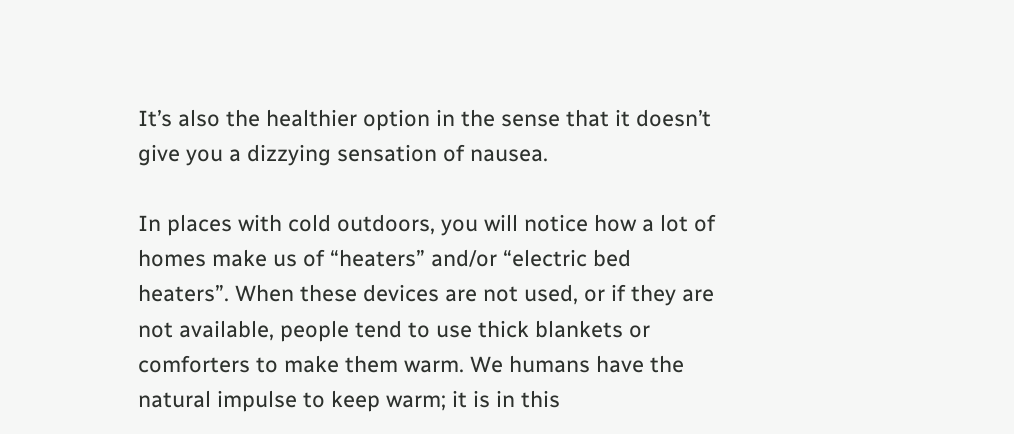It’s also the healthier option in the sense that it doesn’t give you a dizzying sensation of nausea.

In places with cold outdoors, you will notice how a lot of homes make us of “heaters” and/or “electric bed heaters”. When these devices are not used, or if they are not available, people tend to use thick blankets or comforters to make them warm. We humans have the natural impulse to keep warm; it is in this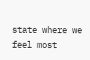state where we feel most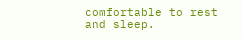comfortable to rest and sleep.